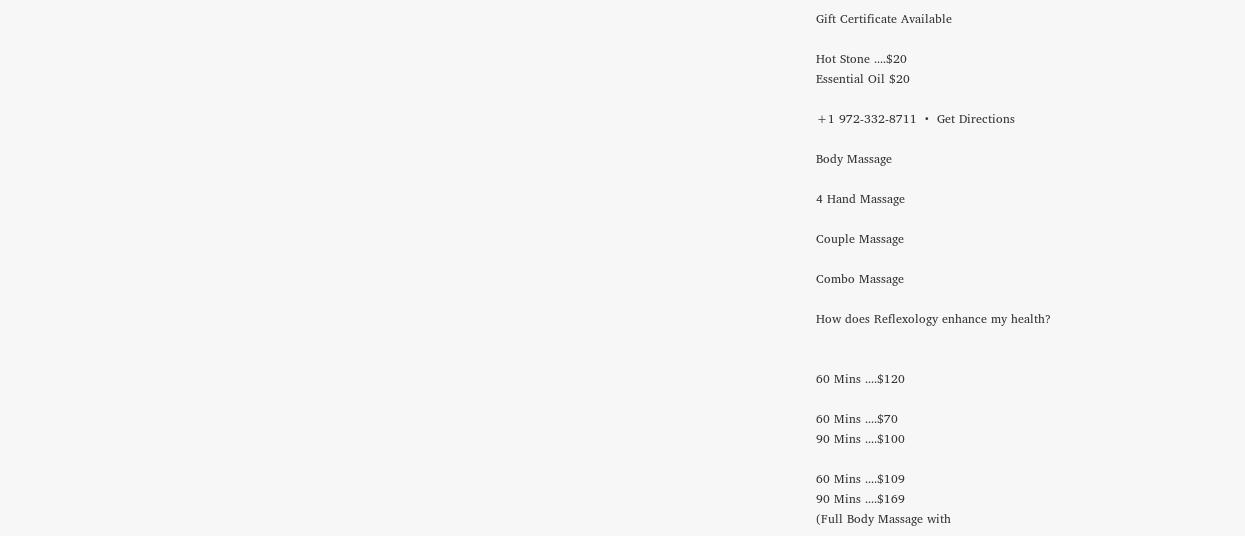Gift Certificate Available

Hot Stone ....$20
Essential Oil $20

+1 972-332-8711  •  Get Directions

Body Massage

4 Hand Massage

Couple Massage

Combo Massage

How does Reflexology enhance my health?


60 Mins ....$120

60 Mins ....$70
90 Mins ....$100

60 Mins ....$109
90 Mins ....$169
(Full Body Massage with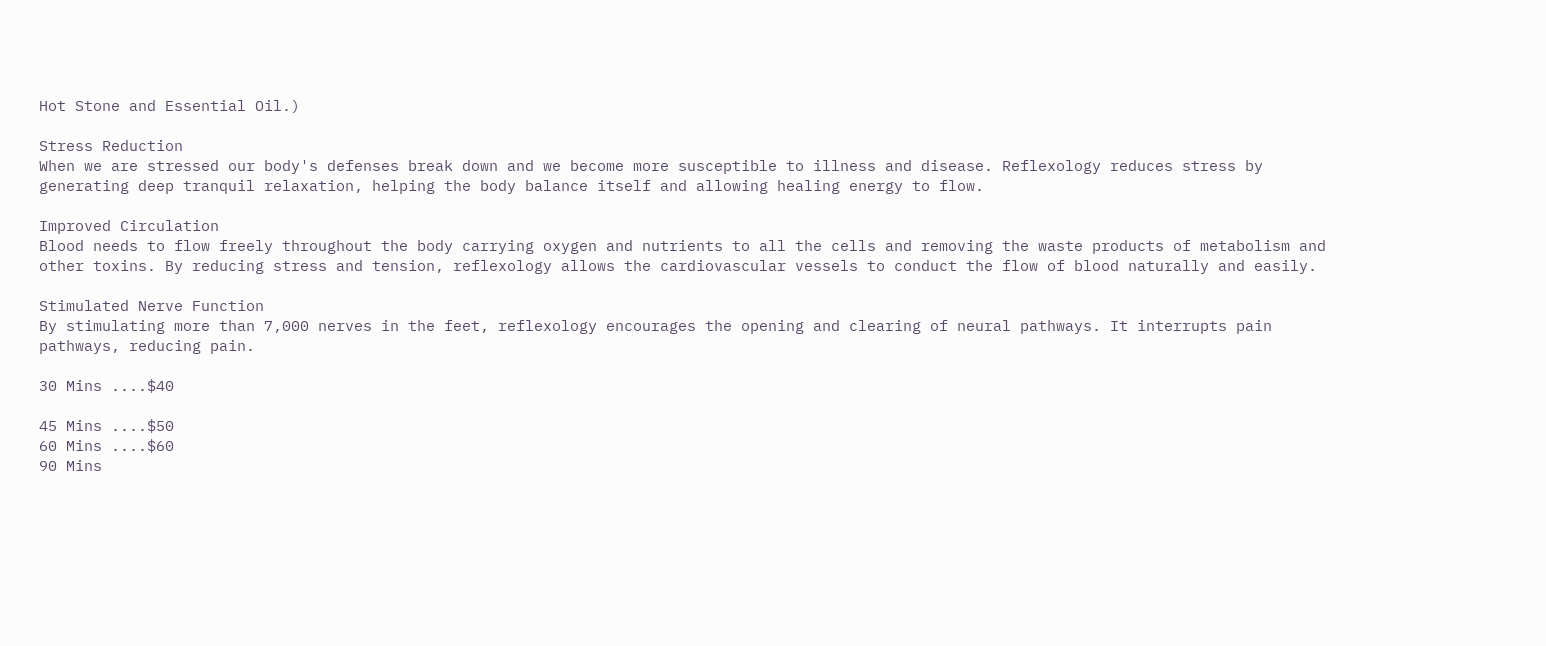Hot Stone and Essential Oil.)

Stress Reduction
When we are stressed our body's defenses break down and we become more susceptible to illness and disease. Reflexology reduces stress by generating deep tranquil relaxation, helping the body balance itself and allowing healing energy to flow.

Improved Circulation
Blood needs to flow freely throughout the body carrying oxygen and nutrients to all the cells and removing the waste products of metabolism and other toxins. By reducing stress and tension, reflexology allows the cardiovascular vessels to conduct the flow of blood naturally and easily.

Stimulated Nerve Function
By stimulating more than 7,000 nerves in the feet, reflexology encourages the opening and clearing of neural pathways. It interrupts pain pathways, reducing pain.

30 Mins ....$40

45 Mins ....$50
60 Mins ....$60
90 Mins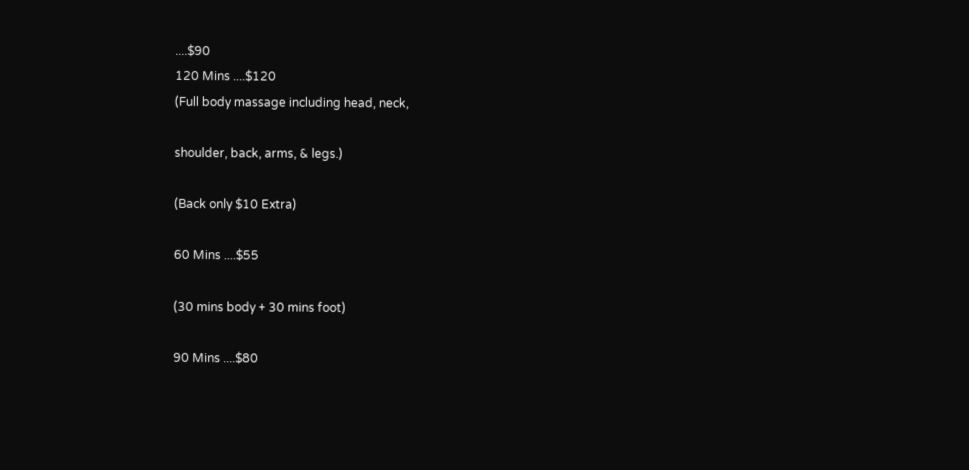....$90
120 Mins ....$120
(Full body massage including head, neck,

shoulder, back, arms, & legs.)

(Back only $10 Extra)

60 Mins ....$55

(30 mins body + 30 mins foot)

90 Mins ....$80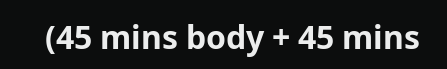(45 mins body + 45 mins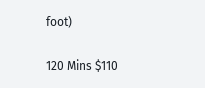foot)

120 Mins $110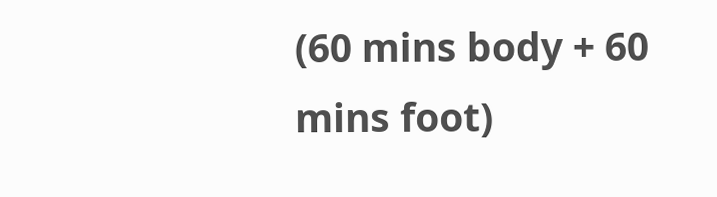(60 mins body + 60 mins foot)